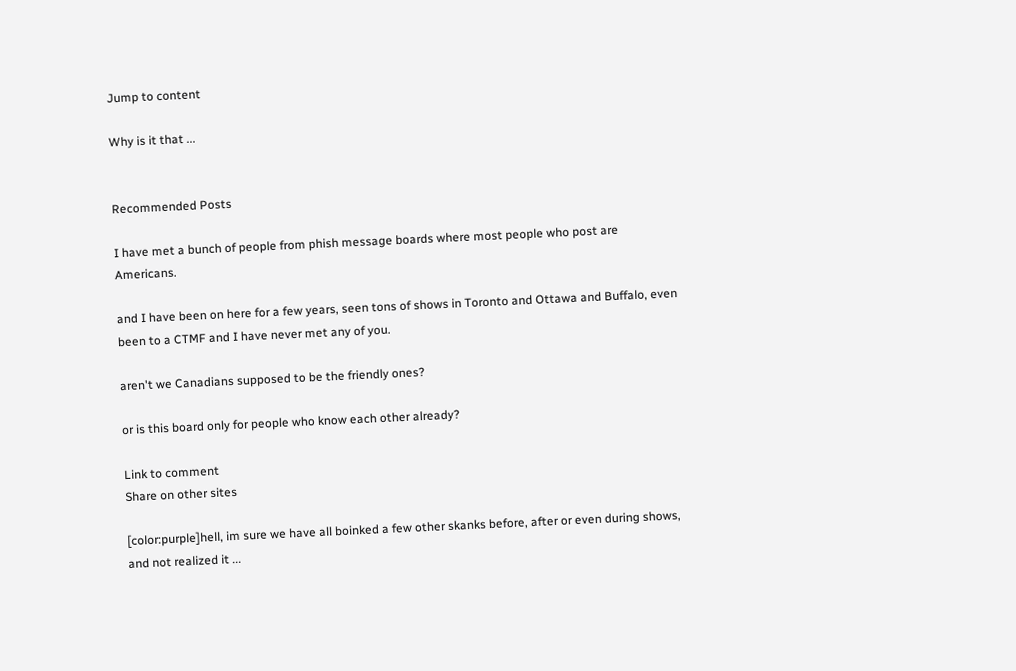Jump to content

Why is it that ...


Recommended Posts

I have met a bunch of people from phish message boards where most people who post are Americans.

and I have been on here for a few years, seen tons of shows in Toronto and Ottawa and Buffalo, even been to a CTMF and I have never met any of you.

aren't we Canadians supposed to be the friendly ones?

or is this board only for people who know each other already?

Link to comment
Share on other sites

[color:purple]hell, im sure we have all boinked a few other skanks before, after or even during shows, and not realized it ...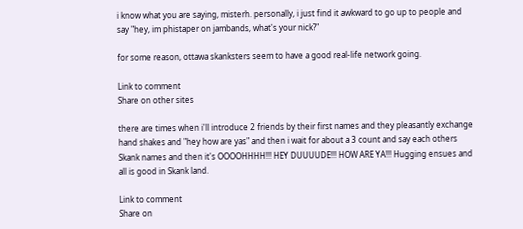i know what you are saying, misterh. personally, i just find it awkward to go up to people and say "hey, im phistaper on jambands, what's your nick?"

for some reason, ottawa skanksters seem to have a good real-life network going.

Link to comment
Share on other sites

there are times when i'll introduce 2 friends by their first names and they pleasantly exchange hand shakes and "hey how are yas" and then i wait for about a 3 count and say each others Skank names and then it's OOOOHHHH!!! HEY DUUUUDE!!! HOW ARE YA!!! Hugging ensues and all is good in Skank land.

Link to comment
Share on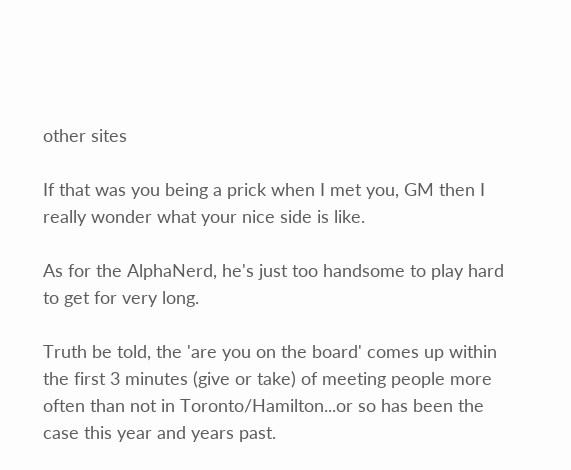other sites

If that was you being a prick when I met you, GM then I really wonder what your nice side is like.

As for the AlphaNerd, he's just too handsome to play hard to get for very long.

Truth be told, the 'are you on the board' comes up within the first 3 minutes (give or take) of meeting people more often than not in Toronto/Hamilton...or so has been the case this year and years past.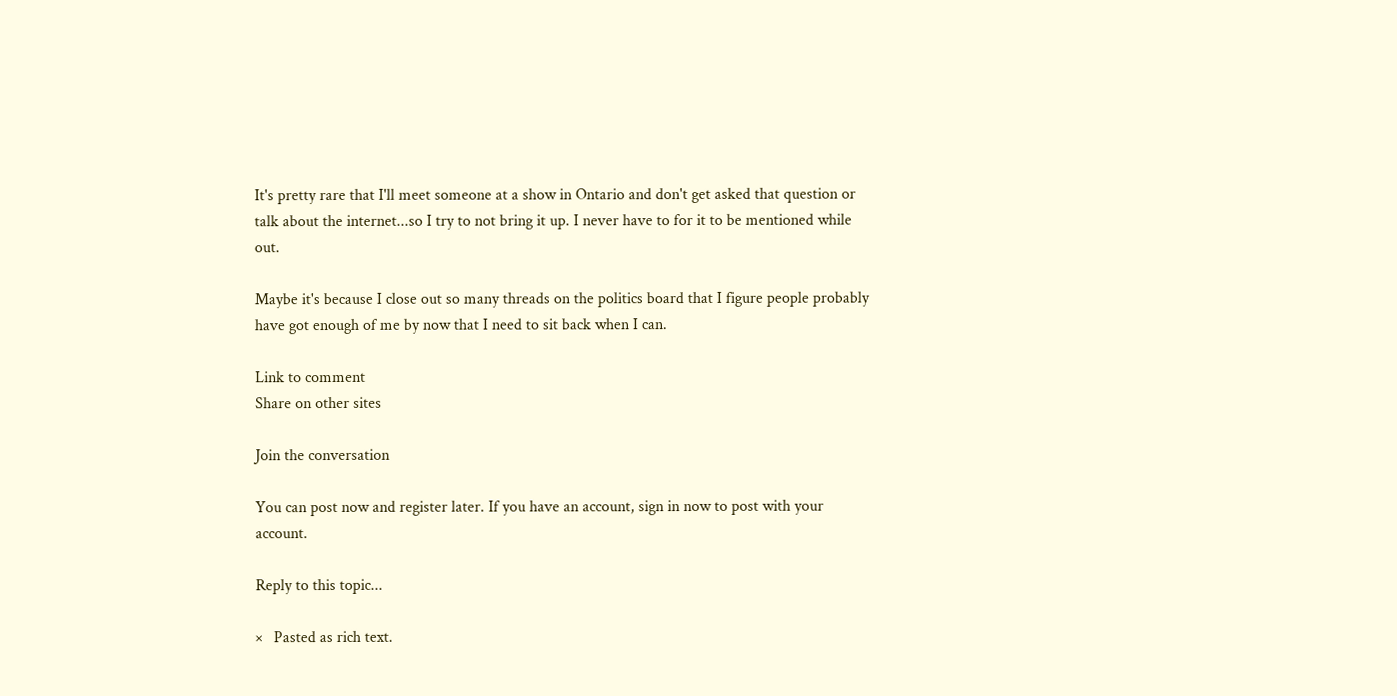It's pretty rare that I'll meet someone at a show in Ontario and don't get asked that question or talk about the internet...so I try to not bring it up. I never have to for it to be mentioned while out.

Maybe it's because I close out so many threads on the politics board that I figure people probably have got enough of me by now that I need to sit back when I can.

Link to comment
Share on other sites

Join the conversation

You can post now and register later. If you have an account, sign in now to post with your account.

Reply to this topic...

×   Pasted as rich text.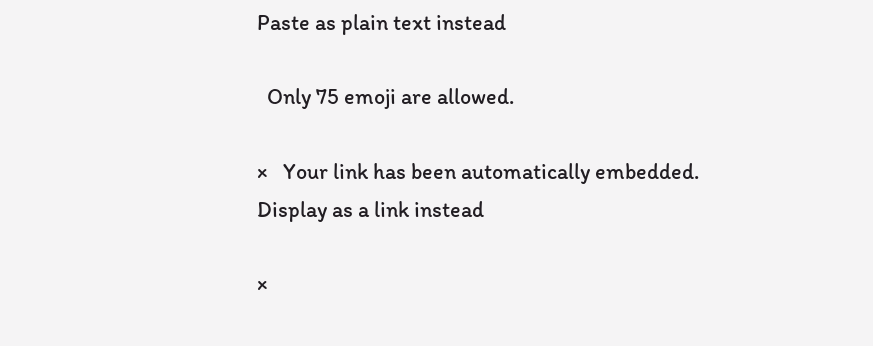Paste as plain text instead

  Only 75 emoji are allowed.

×   Your link has been automatically embedded.   Display as a link instead

×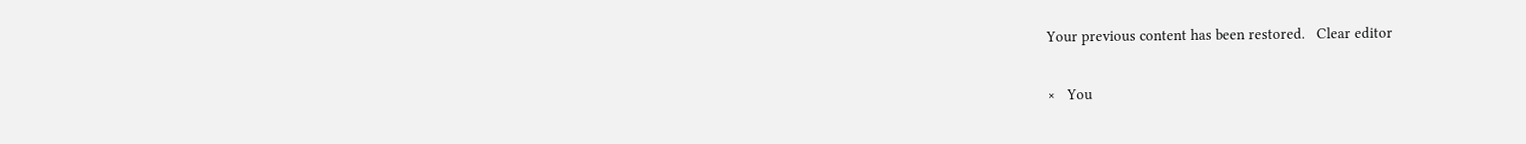Your previous content has been restored.   Clear editor

×   You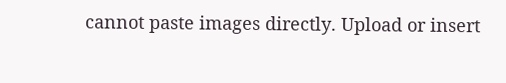cannot paste images directly. Upload or insert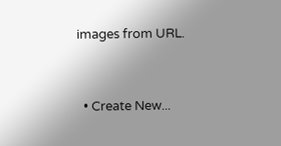images from URL.


  • Create New...